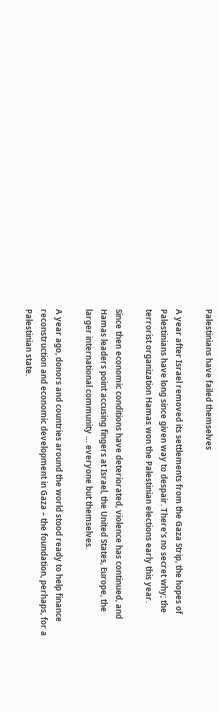Palestinians have failed themselves

A year after Israel removed its settlements from the Gaza Strip, the hopes of Palestinians have long since given way to despair. There’s no secret why; the terrorist organization Hamas won the Palestinian elections early this year.

Since then economic conditions have deteriorated, violence has continued, and Hamas leaders point accusing fingers at Israel, the United States, Europe, the larger international community … everyone but themselves.

A year ago, donors and countries around the world stood ready to help finance reconstruction and economic development in Gaza – the foundation, perhaps, for a Palestinian state.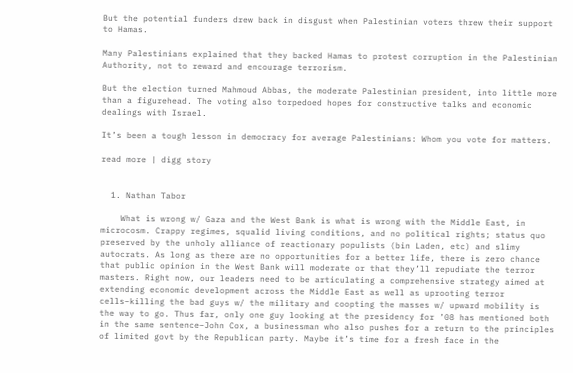But the potential funders drew back in disgust when Palestinian voters threw their support to Hamas.

Many Palestinians explained that they backed Hamas to protest corruption in the Palestinian Authority, not to reward and encourage terrorism.

But the election turned Mahmoud Abbas, the moderate Palestinian president, into little more than a figurehead. The voting also torpedoed hopes for constructive talks and economic dealings with Israel.

It’s been a tough lesson in democracy for average Palestinians: Whom you vote for matters.

read more | digg story


  1. Nathan Tabor

    What is wrong w/ Gaza and the West Bank is what is wrong with the Middle East, in microcosm. Crappy regimes, squalid living conditions, and no political rights; status quo preserved by the unholy alliance of reactionary populists (bin Laden, etc) and slimy autocrats. As long as there are no opportunities for a better life, there is zero chance that public opinion in the West Bank will moderate or that they’ll repudiate the terror masters. Right now, our leaders need to be articulating a comprehensive strategy aimed at extending economic development across the Middle East as well as uprooting terror cells–killing the bad guys w/ the military and coopting the masses w/ upward mobility is the way to go. Thus far, only one guy looking at the presidency for ’08 has mentioned both in the same sentence–John Cox, a businessman who also pushes for a return to the principles of limited govt by the Republican party. Maybe it’s time for a fresh face in the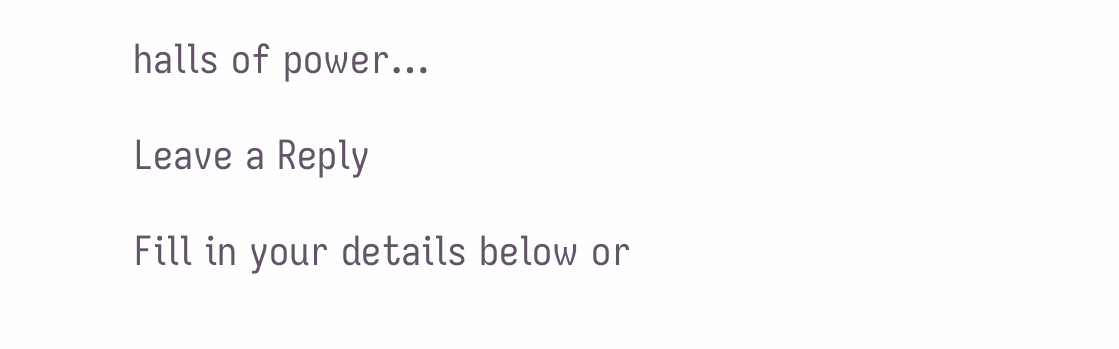halls of power…

Leave a Reply

Fill in your details below or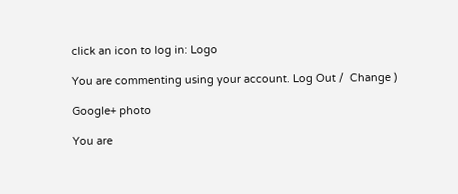click an icon to log in: Logo

You are commenting using your account. Log Out /  Change )

Google+ photo

You are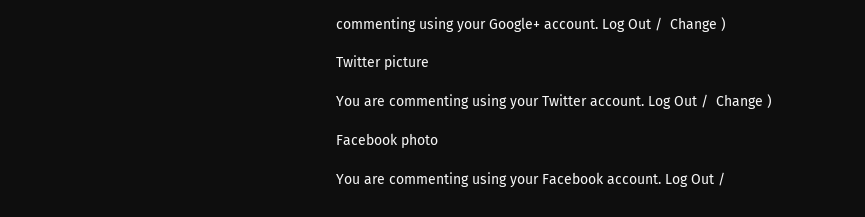commenting using your Google+ account. Log Out /  Change )

Twitter picture

You are commenting using your Twitter account. Log Out /  Change )

Facebook photo

You are commenting using your Facebook account. Log Out /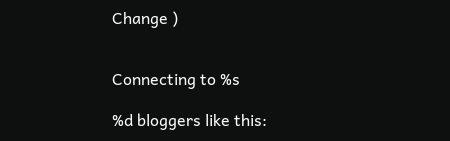Change )


Connecting to %s

%d bloggers like this: